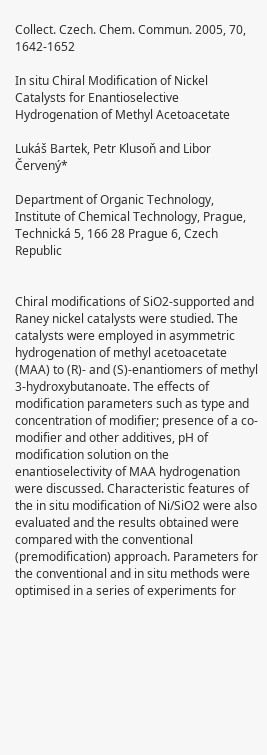Collect. Czech. Chem. Commun. 2005, 70, 1642-1652

In situ Chiral Modification of Nickel Catalysts for Enantioselective Hydrogenation of Methyl Acetoacetate

Lukáš Bartek, Petr Klusoň and Libor Červený*

Department of Organic Technology, Institute of Chemical Technology, Prague, Technická 5, 166 28 Prague 6, Czech Republic


Chiral modifications of SiO2-supported and Raney nickel catalysts were studied. The catalysts were employed in asymmetric hydrogenation of methyl acetoacetate (MAA) to (R)- and (S)-enantiomers of methyl 3-hydroxybutanoate. The effects of modification parameters such as type and concentration of modifier; presence of a co-modifier and other additives, pH of modification solution on the enantioselectivity of MAA hydrogenation were discussed. Characteristic features of the in situ modification of Ni/SiO2 were also evaluated and the results obtained were compared with the conventional (premodification) approach. Parameters for the conventional and in situ methods were optimised in a series of experiments for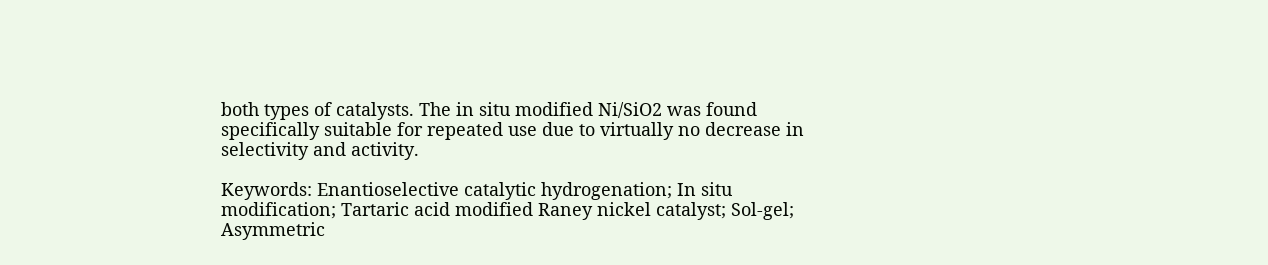both types of catalysts. The in situ modified Ni/SiO2 was found specifically suitable for repeated use due to virtually no decrease in selectivity and activity.

Keywords: Enantioselective catalytic hydrogenation; In situ modification; Tartaric acid modified Raney nickel catalyst; Sol-gel; Asymmetric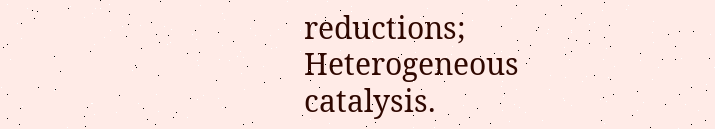reductions; Heterogeneous catalysis.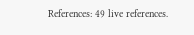References: 49 live references.